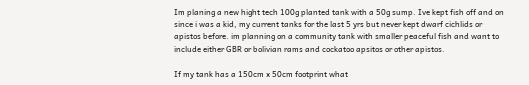Im planing a new hight tech 100g planted tank with a 50g sump. Ive kept fish off and on since i was a kid, my current tanks for the last 5 yrs but never kept dwarf cichlids or apistos before. im planning on a community tank with smaller peaceful fish and want to include either GBR or bolivian rams and cockatoo apsitos or other apistos.

If my tank has a 150cm x 50cm footprint what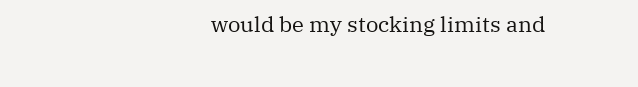would be my stocking limits and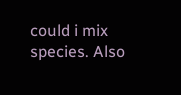could i mix species. Also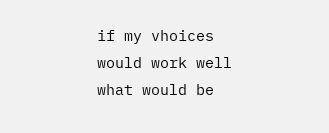if my vhoices would work well what would be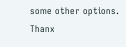some other options. Thanx